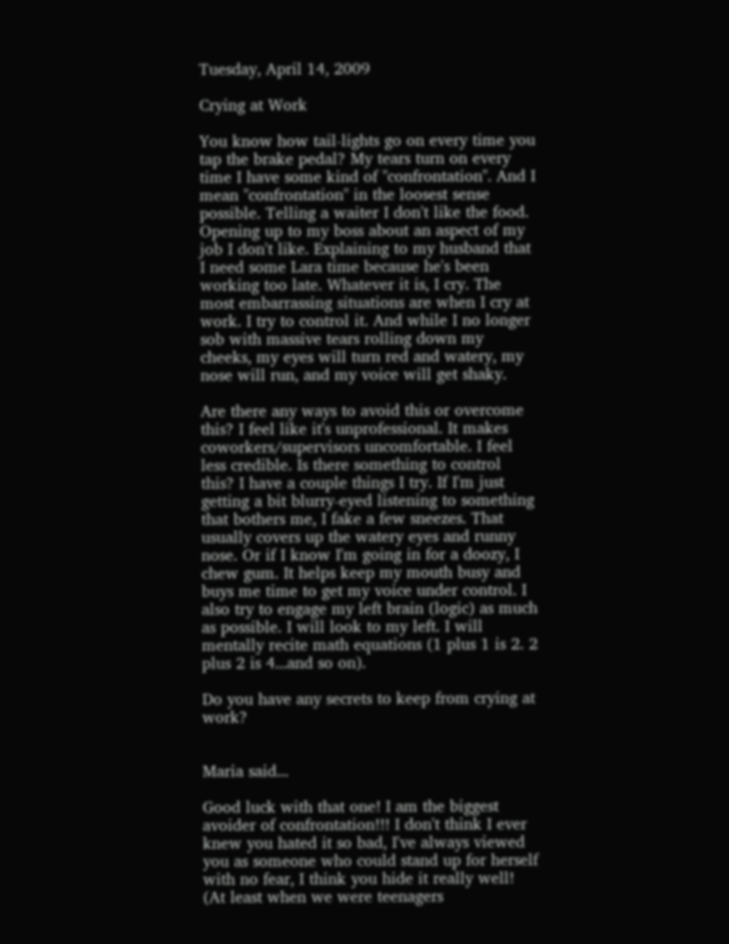Tuesday, April 14, 2009

Crying at Work

You know how tail-lights go on every time you tap the brake pedal? My tears turn on every time I have some kind of "confrontation". And I mean "confrontation" in the loosest sense possible. Telling a waiter I don't like the food. Opening up to my boss about an aspect of my job I don't like. Explaining to my husband that I need some Lara time because he's been working too late. Whatever it is, I cry. The most embarrassing situations are when I cry at work. I try to control it. And while I no longer sob with massive tears rolling down my cheeks, my eyes will turn red and watery, my nose will run, and my voice will get shaky.

Are there any ways to avoid this or overcome this? I feel like it's unprofessional. It makes coworkers/supervisors uncomfortable. I feel less credible. Is there something to control this? I have a couple things I try. If I'm just getting a bit blurry-eyed listening to something that bothers me, I fake a few sneezes. That usually covers up the watery eyes and runny nose. Or if I know I'm going in for a doozy, I chew gum. It helps keep my mouth busy and buys me time to get my voice under control. I also try to engage my left brain (logic) as much as possible. I will look to my left. I will mentally recite math equations (1 plus 1 is 2. 2 plus 2 is 4...and so on).

Do you have any secrets to keep from crying at work?


Maria said...

Good luck with that one! I am the biggest avoider of confrontation!!! I don't think I ever knew you hated it so bad, I've always viewed you as someone who could stand up for herself with no fear, I think you hide it really well! (At least when we were teenagers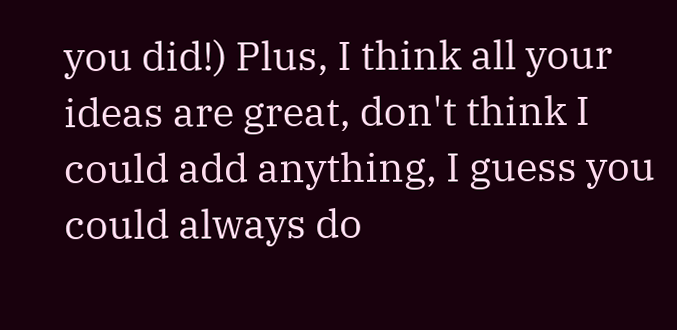you did!) Plus, I think all your ideas are great, don't think I could add anything, I guess you could always do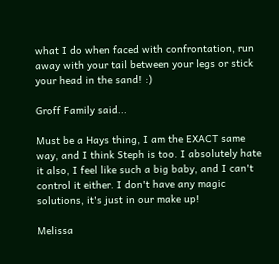what I do when faced with confrontation, run away with your tail between your legs or stick your head in the sand! :)

Groff Family said...

Must be a Hays thing, I am the EXACT same way, and I think Steph is too. I absolutely hate it also, I feel like such a big baby, and I can't control it either. I don't have any magic solutions, it's just in our make up!

Melissa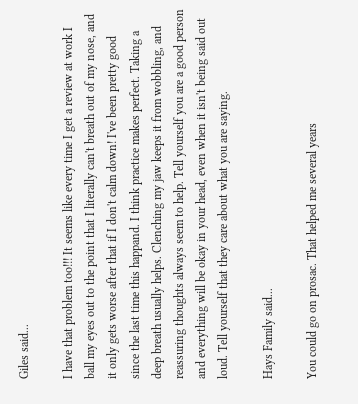Giles said...

I have that problem too!!! It seems like every time I get a review at work I ball my eyes out to the point that I literally can't breath out of my nose, and it only gets worse after that if I don't calm down! I've been pretty good since the last time this happand. I think practice makes perfect. Taking a deep breath usually helps. Clenching my jaw keeps it from wobbling, and reassuring thoughts always seem to help. Tell yourself you are a good person and everything will be okay in your head, even when it isn't being said out loud. Tell yourself that they care about what you are saying.

Hays Family said...

You could go on prosac. That helped me several years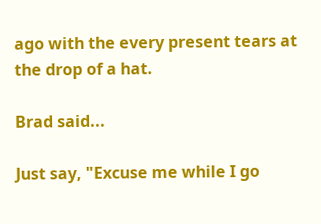ago with the every present tears at the drop of a hat.

Brad said...

Just say, "Excuse me while I go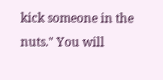kick someone in the nuts." You will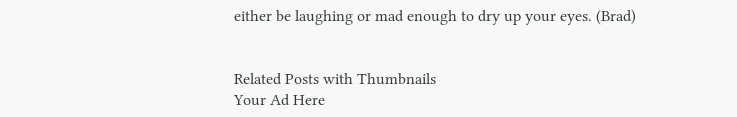either be laughing or mad enough to dry up your eyes. (Brad)


Related Posts with Thumbnails
Your Ad Here